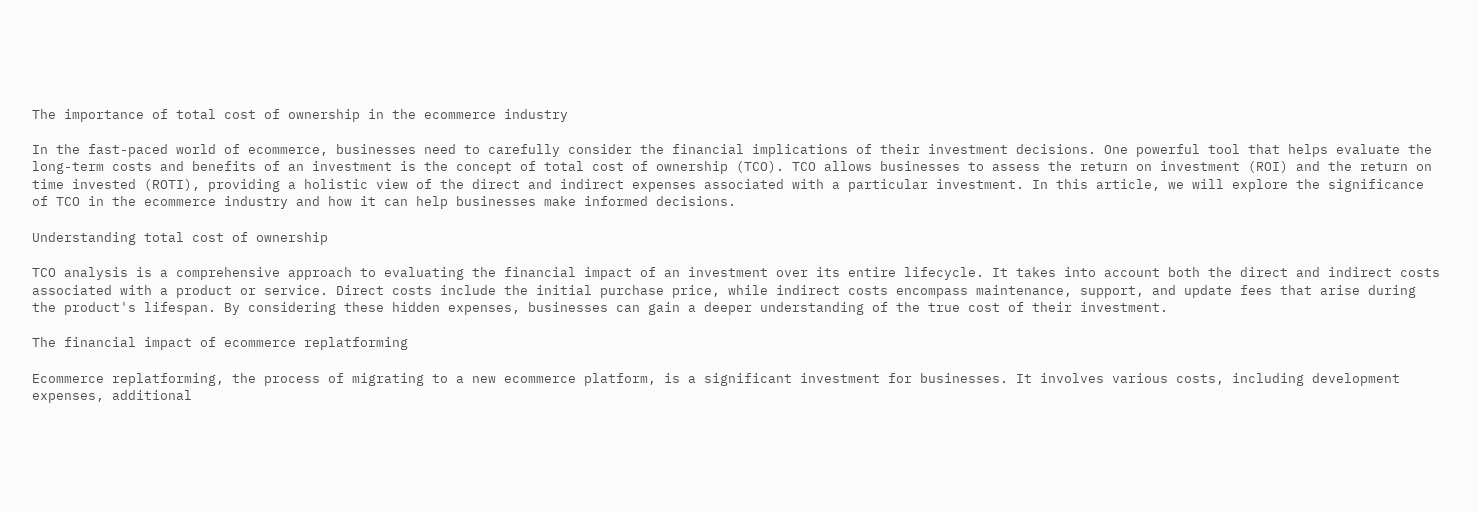The importance of total cost of ownership in the ecommerce industry

In the fast-paced world of ecommerce, businesses need to carefully consider the financial implications of their investment decisions. One powerful tool that helps evaluate the long-term costs and benefits of an investment is the concept of total cost of ownership (TCO). TCO allows businesses to assess the return on investment (ROI) and the return on time invested (ROTI), providing a holistic view of the direct and indirect expenses associated with a particular investment. In this article, we will explore the significance of TCO in the ecommerce industry and how it can help businesses make informed decisions.

Understanding total cost of ownership

TCO analysis is a comprehensive approach to evaluating the financial impact of an investment over its entire lifecycle. It takes into account both the direct and indirect costs associated with a product or service. Direct costs include the initial purchase price, while indirect costs encompass maintenance, support, and update fees that arise during the product's lifespan. By considering these hidden expenses, businesses can gain a deeper understanding of the true cost of their investment.

The financial impact of ecommerce replatforming

Ecommerce replatforming, the process of migrating to a new ecommerce platform, is a significant investment for businesses. It involves various costs, including development expenses, additional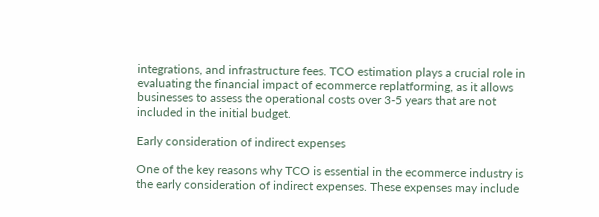integrations, and infrastructure fees. TCO estimation plays a crucial role in evaluating the financial impact of ecommerce replatforming, as it allows businesses to assess the operational costs over 3-5 years that are not included in the initial budget.

Early consideration of indirect expenses

One of the key reasons why TCO is essential in the ecommerce industry is the early consideration of indirect expenses. These expenses may include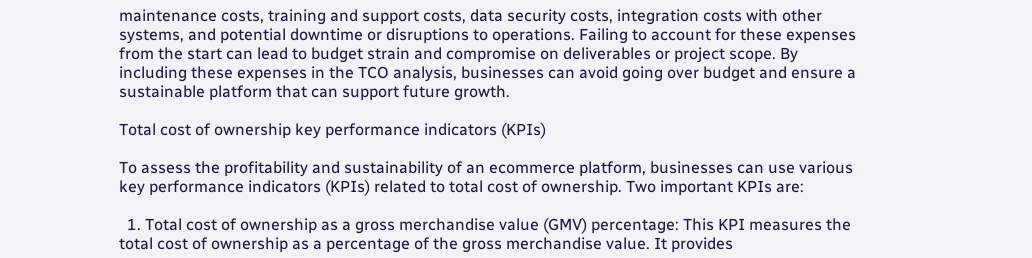maintenance costs, training and support costs, data security costs, integration costs with other systems, and potential downtime or disruptions to operations. Failing to account for these expenses from the start can lead to budget strain and compromise on deliverables or project scope. By including these expenses in the TCO analysis, businesses can avoid going over budget and ensure a sustainable platform that can support future growth.

Total cost of ownership key performance indicators (KPIs)

To assess the profitability and sustainability of an ecommerce platform, businesses can use various key performance indicators (KPIs) related to total cost of ownership. Two important KPIs are:

  1. Total cost of ownership as a gross merchandise value (GMV) percentage: This KPI measures the total cost of ownership as a percentage of the gross merchandise value. It provides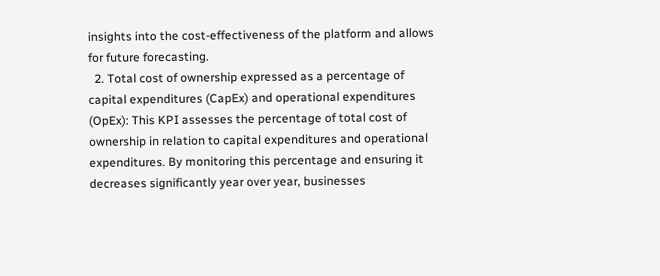insights into the cost-effectiveness of the platform and allows for future forecasting.
  2. Total cost of ownership expressed as a percentage of capital expenditures (CapEx) and operational expenditures (OpEx): This KPI assesses the percentage of total cost of ownership in relation to capital expenditures and operational expenditures. By monitoring this percentage and ensuring it decreases significantly year over year, businesses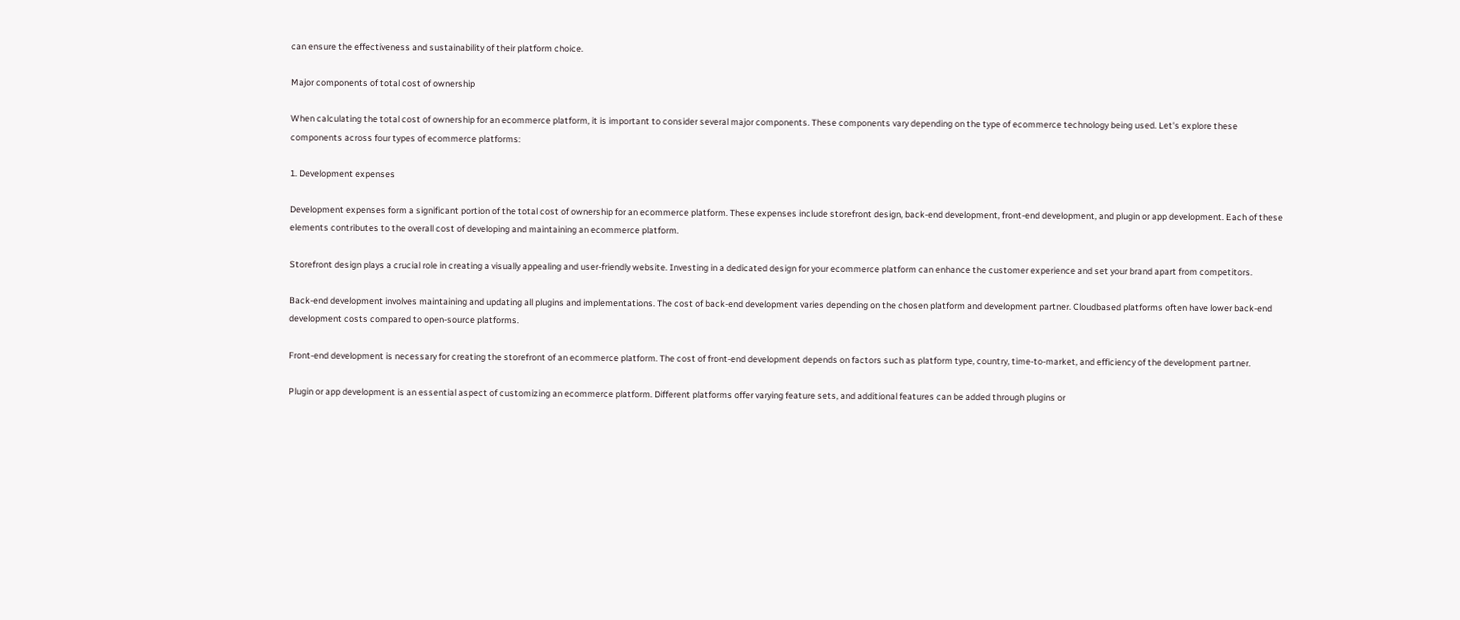can ensure the effectiveness and sustainability of their platform choice.

Major components of total cost of ownership

When calculating the total cost of ownership for an ecommerce platform, it is important to consider several major components. These components vary depending on the type of ecommerce technology being used. Let's explore these components across four types of ecommerce platforms:

1. Development expenses

Development expenses form a significant portion of the total cost of ownership for an ecommerce platform. These expenses include storefront design, back-end development, front-end development, and plugin or app development. Each of these elements contributes to the overall cost of developing and maintaining an ecommerce platform.

Storefront design plays a crucial role in creating a visually appealing and user-friendly website. Investing in a dedicated design for your ecommerce platform can enhance the customer experience and set your brand apart from competitors.

Back-end development involves maintaining and updating all plugins and implementations. The cost of back-end development varies depending on the chosen platform and development partner. Cloudbased platforms often have lower back-end development costs compared to open-source platforms.

Front-end development is necessary for creating the storefront of an ecommerce platform. The cost of front-end development depends on factors such as platform type, country, time-to-market, and efficiency of the development partner.

Plugin or app development is an essential aspect of customizing an ecommerce platform. Different platforms offer varying feature sets, and additional features can be added through plugins or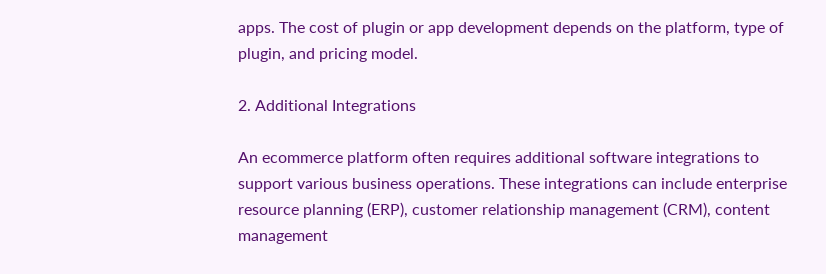apps. The cost of plugin or app development depends on the platform, type of plugin, and pricing model.

2. Additional Integrations

An ecommerce platform often requires additional software integrations to support various business operations. These integrations can include enterprise resource planning (ERP), customer relationship management (CRM), content management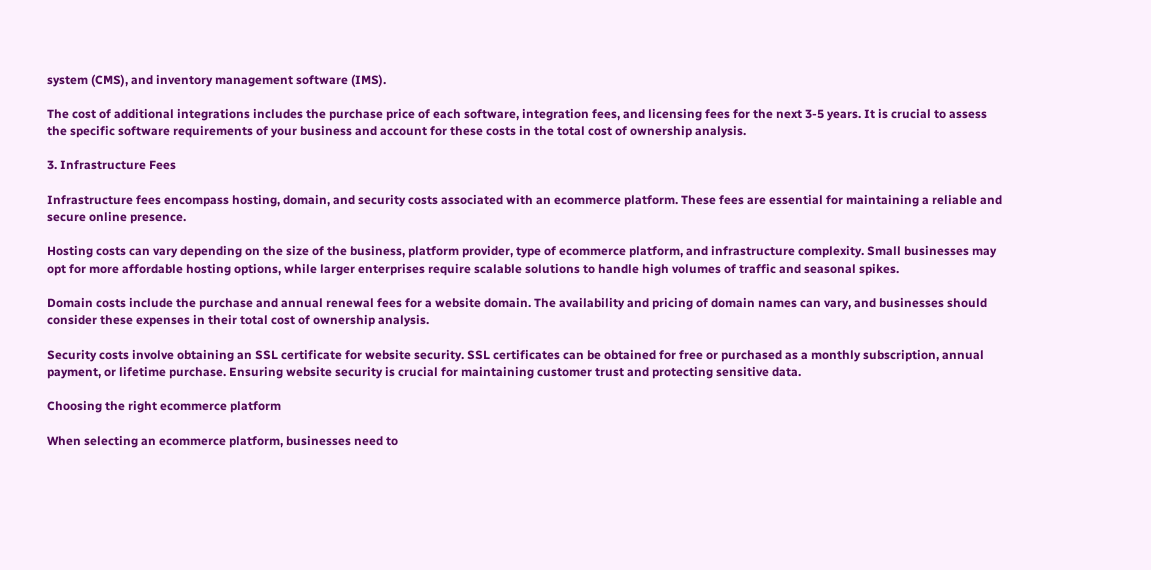system (CMS), and inventory management software (IMS).

The cost of additional integrations includes the purchase price of each software, integration fees, and licensing fees for the next 3-5 years. It is crucial to assess the specific software requirements of your business and account for these costs in the total cost of ownership analysis.

3. Infrastructure Fees

Infrastructure fees encompass hosting, domain, and security costs associated with an ecommerce platform. These fees are essential for maintaining a reliable and secure online presence.

Hosting costs can vary depending on the size of the business, platform provider, type of ecommerce platform, and infrastructure complexity. Small businesses may opt for more affordable hosting options, while larger enterprises require scalable solutions to handle high volumes of traffic and seasonal spikes.

Domain costs include the purchase and annual renewal fees for a website domain. The availability and pricing of domain names can vary, and businesses should consider these expenses in their total cost of ownership analysis.

Security costs involve obtaining an SSL certificate for website security. SSL certificates can be obtained for free or purchased as a monthly subscription, annual payment, or lifetime purchase. Ensuring website security is crucial for maintaining customer trust and protecting sensitive data.

Choosing the right ecommerce platform

When selecting an ecommerce platform, businesses need to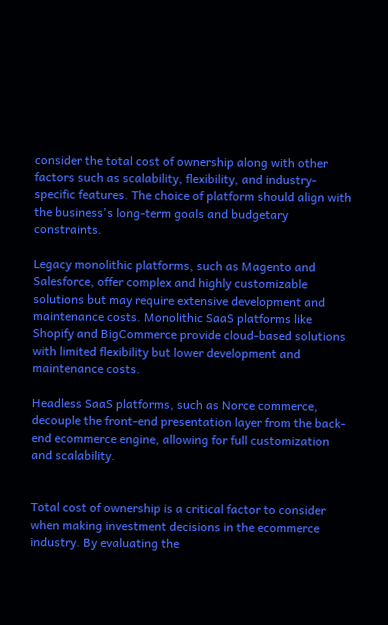consider the total cost of ownership along with other factors such as scalability, flexibility, and industry-specific features. The choice of platform should align with the business's long-term goals and budgetary constraints.

Legacy monolithic platforms, such as Magento and Salesforce, offer complex and highly customizable solutions but may require extensive development and maintenance costs. Monolithic SaaS platforms like Shopify and BigCommerce provide cloud-based solutions with limited flexibility but lower development and maintenance costs.

Headless SaaS platforms, such as Norce commerce, decouple the front-end presentation layer from the back-end ecommerce engine, allowing for full customization and scalability.


Total cost of ownership is a critical factor to consider when making investment decisions in the ecommerce industry. By evaluating the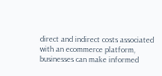direct and indirect costs associated with an ecommerce platform, businesses can make informed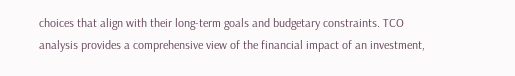choices that align with their long-term goals and budgetary constraints. TCO analysis provides a comprehensive view of the financial impact of an investment,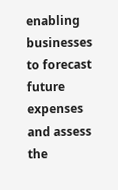enabling businesses to forecast future expenses and assess the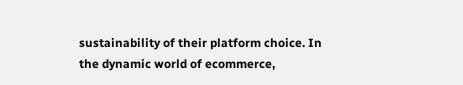sustainability of their platform choice. In the dynamic world of ecommerce,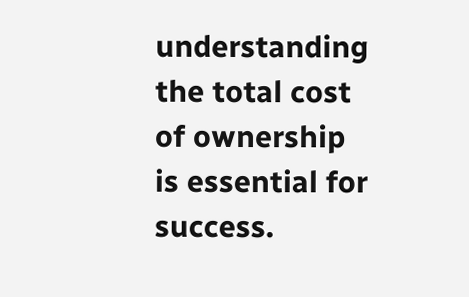understanding the total cost of ownership is essential for success.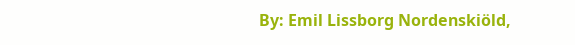By: Emil Lissborg Nordenskiöld,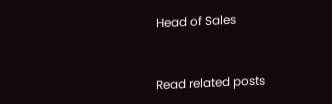Head of Sales


Read related posts